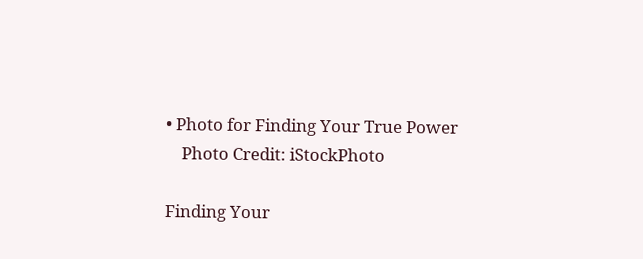• Photo for Finding Your True Power
    Photo Credit: iStockPhoto

Finding Your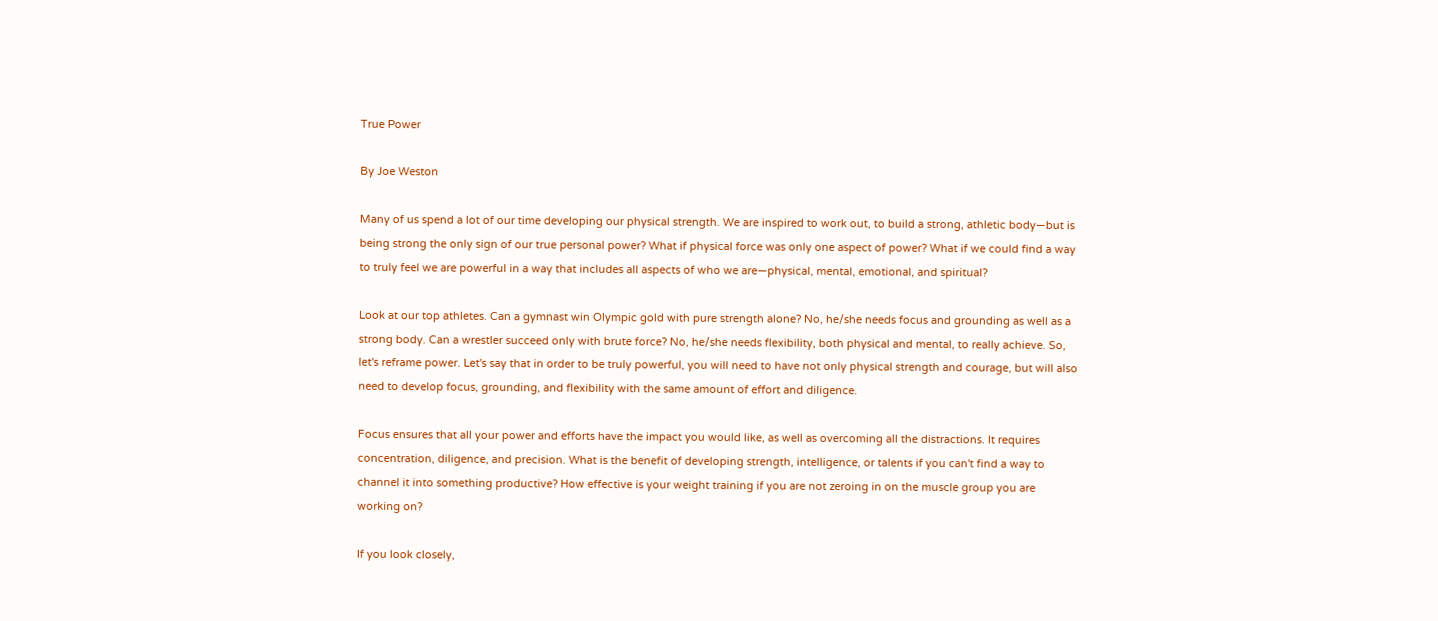True Power

By Joe Weston

Many of us spend a lot of our time developing our physical strength. We are inspired to work out, to build a strong, athletic body—but is being strong the only sign of our true personal power? What if physical force was only one aspect of power? What if we could find a way to truly feel we are powerful in a way that includes all aspects of who we are—physical, mental, emotional, and spiritual?

Look at our top athletes. Can a gymnast win Olympic gold with pure strength alone? No, he/she needs focus and grounding as well as a strong body. Can a wrestler succeed only with brute force? No, he/she needs flexibility, both physical and mental, to really achieve. So, let's reframe power. Let's say that in order to be truly powerful, you will need to have not only physical strength and courage, but will also need to develop focus, grounding, and flexibility with the same amount of effort and diligence.

Focus ensures that all your power and efforts have the impact you would like, as well as overcoming all the distractions. It requires concentration, diligence, and precision. What is the benefit of developing strength, intelligence, or talents if you can't find a way to channel it into something productive? How effective is your weight training if you are not zeroing in on the muscle group you are working on?

If you look closely,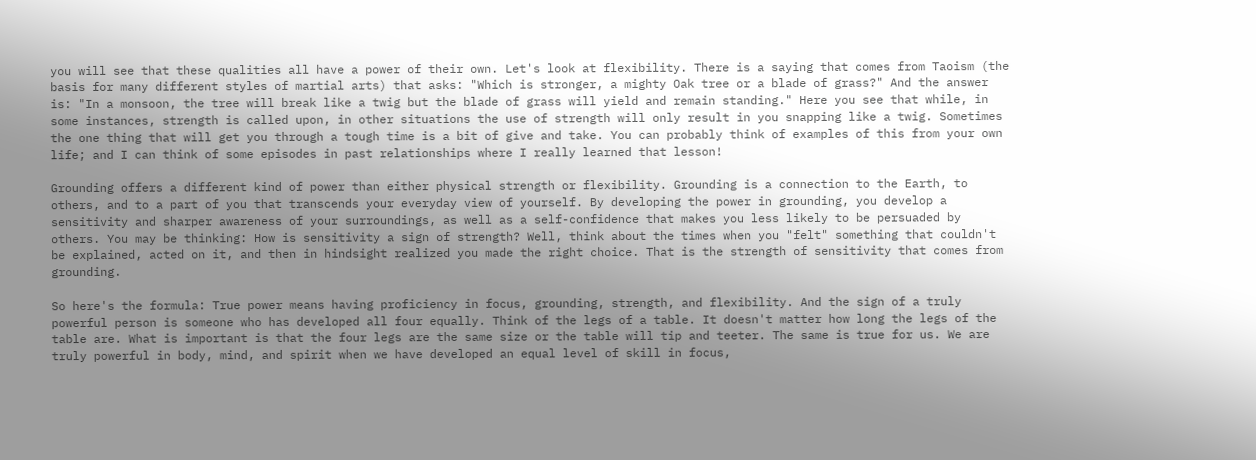you will see that these qualities all have a power of their own. Let's look at flexibility. There is a saying that comes from Taoism (the basis for many different styles of martial arts) that asks: "Which is stronger, a mighty Oak tree or a blade of grass?" And the answer is: "In a monsoon, the tree will break like a twig but the blade of grass will yield and remain standing." Here you see that while, in some instances, strength is called upon, in other situations the use of strength will only result in you snapping like a twig. Sometimes the one thing that will get you through a tough time is a bit of give and take. You can probably think of examples of this from your own life; and I can think of some episodes in past relationships where I really learned that lesson!

Grounding offers a different kind of power than either physical strength or flexibility. Grounding is a connection to the Earth, to others, and to a part of you that transcends your everyday view of yourself. By developing the power in grounding, you develop a sensitivity and sharper awareness of your surroundings, as well as a self-confidence that makes you less likely to be persuaded by others. You may be thinking: How is sensitivity a sign of strength? Well, think about the times when you "felt" something that couldn't be explained, acted on it, and then in hindsight realized you made the right choice. That is the strength of sensitivity that comes from grounding.

So here's the formula: True power means having proficiency in focus, grounding, strength, and flexibility. And the sign of a truly powerful person is someone who has developed all four equally. Think of the legs of a table. It doesn't matter how long the legs of the table are. What is important is that the four legs are the same size or the table will tip and teeter. The same is true for us. We are truly powerful in body, mind, and spirit when we have developed an equal level of skill in focus,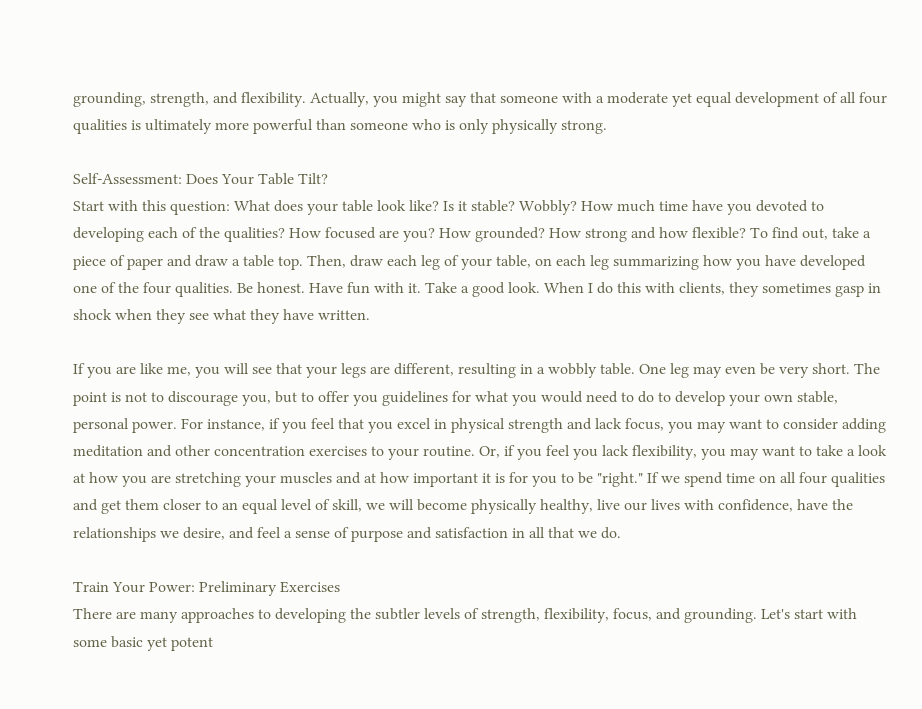grounding, strength, and flexibility. Actually, you might say that someone with a moderate yet equal development of all four qualities is ultimately more powerful than someone who is only physically strong.

Self-Assessment: Does Your Table Tilt?
Start with this question: What does your table look like? Is it stable? Wobbly? How much time have you devoted to developing each of the qualities? How focused are you? How grounded? How strong and how flexible? To find out, take a piece of paper and draw a table top. Then, draw each leg of your table, on each leg summarizing how you have developed one of the four qualities. Be honest. Have fun with it. Take a good look. When I do this with clients, they sometimes gasp in shock when they see what they have written.

If you are like me, you will see that your legs are different, resulting in a wobbly table. One leg may even be very short. The point is not to discourage you, but to offer you guidelines for what you would need to do to develop your own stable, personal power. For instance, if you feel that you excel in physical strength and lack focus, you may want to consider adding meditation and other concentration exercises to your routine. Or, if you feel you lack flexibility, you may want to take a look at how you are stretching your muscles and at how important it is for you to be "right." If we spend time on all four qualities and get them closer to an equal level of skill, we will become physically healthy, live our lives with confidence, have the relationships we desire, and feel a sense of purpose and satisfaction in all that we do.

Train Your Power: Preliminary Exercises
There are many approaches to developing the subtler levels of strength, flexibility, focus, and grounding. Let's start with some basic yet potent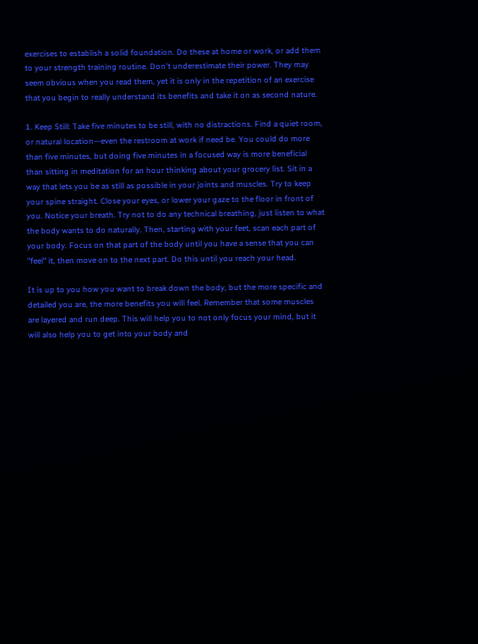exercises to establish a solid foundation. Do these at home or work, or add them to your strength training routine. Don't underestimate their power. They may seem obvious when you read them, yet it is only in the repetition of an exercise that you begin to really understand its benefits and take it on as second nature.

1. Keep Still: Take five minutes to be still, with no distractions. Find a quiet room, or natural location—even the restroom at work if need be. You could do more than five minutes, but doing five minutes in a focused way is more beneficial than sitting in meditation for an hour thinking about your grocery list. Sit in a way that lets you be as still as possible in your joints and muscles. Try to keep your spine straight. Close your eyes, or lower your gaze to the floor in front of you. Notice your breath. Try not to do any technical breathing, just listen to what the body wants to do naturally. Then, starting with your feet, scan each part of your body. Focus on that part of the body until you have a sense that you can "feel" it, then move on to the next part. Do this until you reach your head.

It is up to you how you want to break down the body, but the more specific and detailed you are, the more benefits you will feel. Remember that some muscles are layered and run deep. This will help you to not only focus your mind, but it will also help you to get into your body and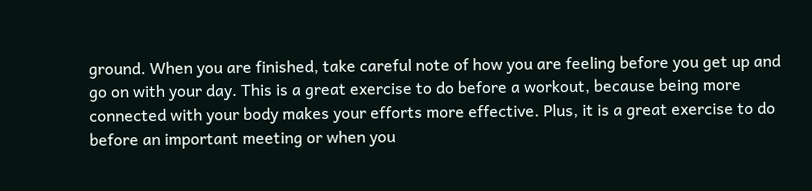ground. When you are finished, take careful note of how you are feeling before you get up and go on with your day. This is a great exercise to do before a workout, because being more connected with your body makes your efforts more effective. Plus, it is a great exercise to do before an important meeting or when you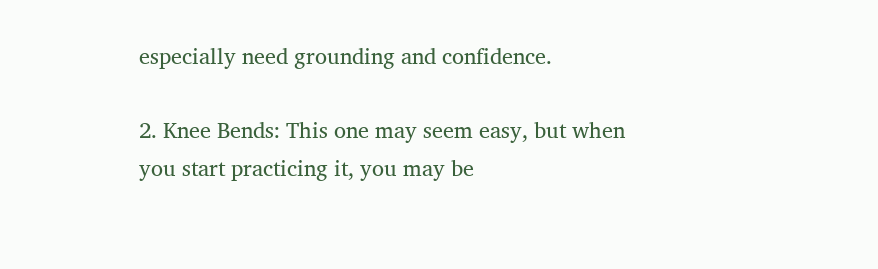especially need grounding and confidence.

2. Knee Bends: This one may seem easy, but when you start practicing it, you may be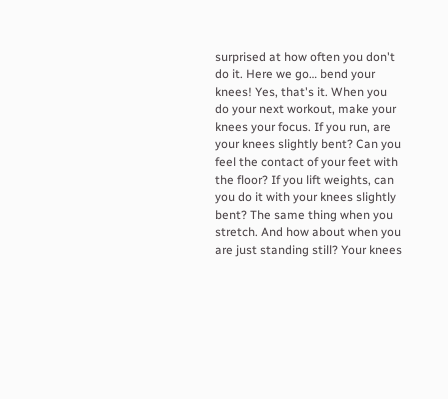surprised at how often you don't do it. Here we go… bend your knees! Yes, that's it. When you do your next workout, make your knees your focus. If you run, are your knees slightly bent? Can you feel the contact of your feet with the floor? If you lift weights, can you do it with your knees slightly bent? The same thing when you stretch. And how about when you are just standing still? Your knees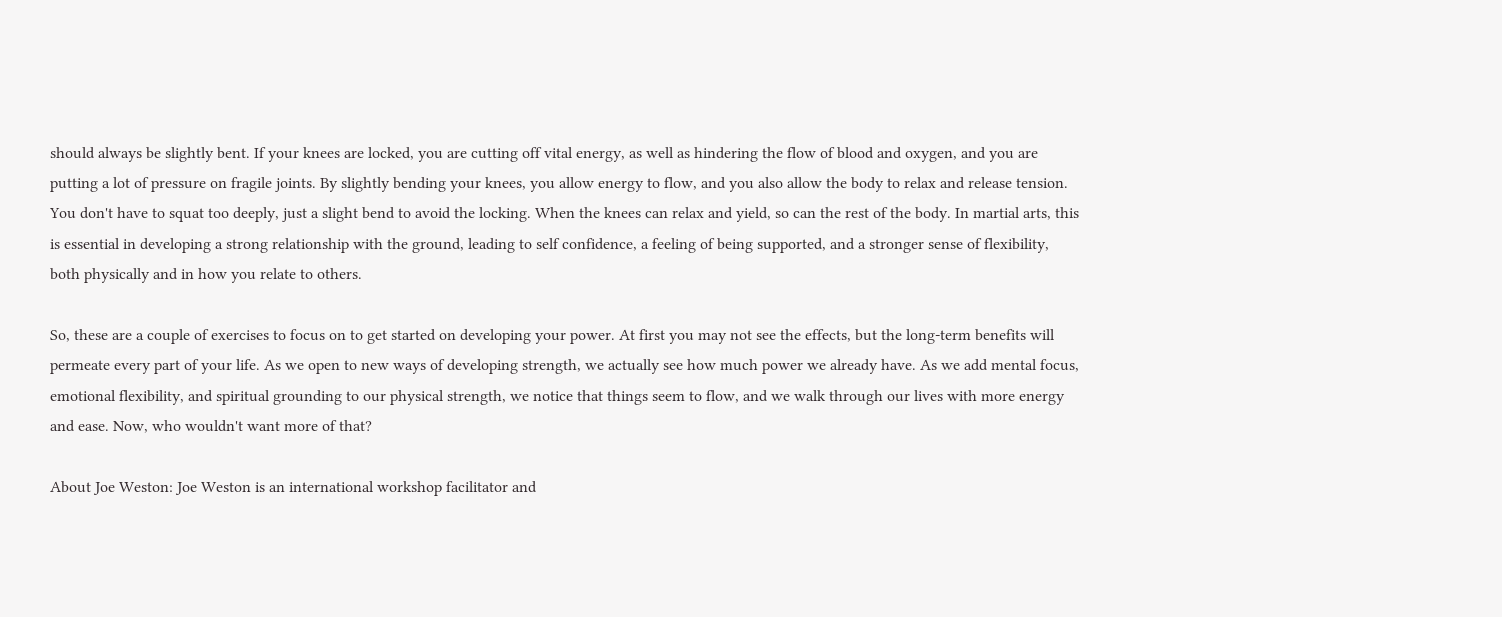should always be slightly bent. If your knees are locked, you are cutting off vital energy, as well as hindering the flow of blood and oxygen, and you are putting a lot of pressure on fragile joints. By slightly bending your knees, you allow energy to flow, and you also allow the body to relax and release tension. You don't have to squat too deeply, just a slight bend to avoid the locking. When the knees can relax and yield, so can the rest of the body. In martial arts, this is essential in developing a strong relationship with the ground, leading to self confidence, a feeling of being supported, and a stronger sense of flexibility, both physically and in how you relate to others.

So, these are a couple of exercises to focus on to get started on developing your power. At first you may not see the effects, but the long-term benefits will permeate every part of your life. As we open to new ways of developing strength, we actually see how much power we already have. As we add mental focus, emotional flexibility, and spiritual grounding to our physical strength, we notice that things seem to flow, and we walk through our lives with more energy and ease. Now, who wouldn't want more of that?

About Joe Weston: Joe Weston is an international workshop facilitator and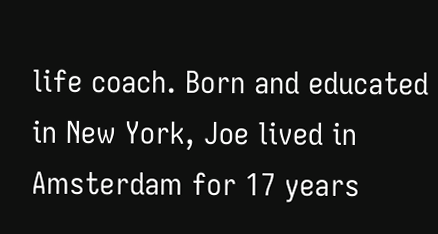life coach. Born and educated in New York, Joe lived in Amsterdam for 17 years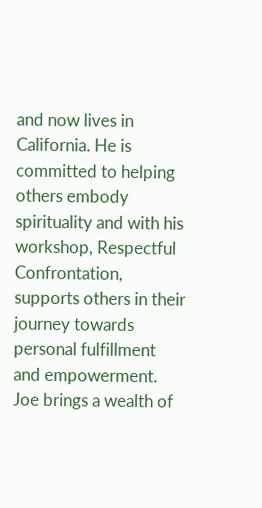and now lives in California. He is committed to helping others embody spirituality and with his workshop, Respectful Confrontation, supports others in their journey towards personal fulfillment and empowerment. Joe brings a wealth of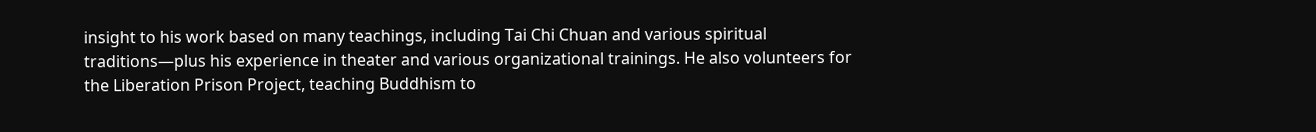insight to his work based on many teachings, including Tai Chi Chuan and various spiritual traditions—plus his experience in theater and various organizational trainings. He also volunteers for the Liberation Prison Project, teaching Buddhism to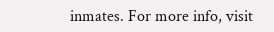inmates. For more info, visit